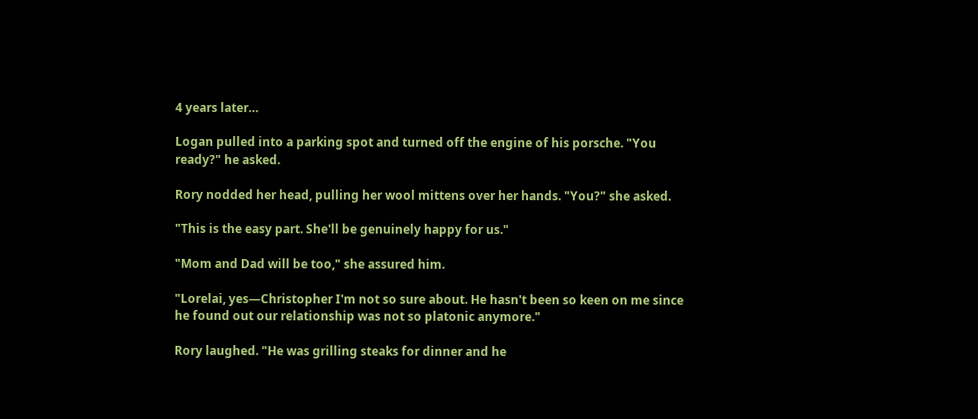4 years later…

Logan pulled into a parking spot and turned off the engine of his porsche. "You ready?" he asked.

Rory nodded her head, pulling her wool mittens over her hands. "You?" she asked.

"This is the easy part. She'll be genuinely happy for us."

"Mom and Dad will be too," she assured him.

"Lorelai, yes—Christopher I'm not so sure about. He hasn't been so keen on me since he found out our relationship was not so platonic anymore."

Rory laughed. "He was grilling steaks for dinner and he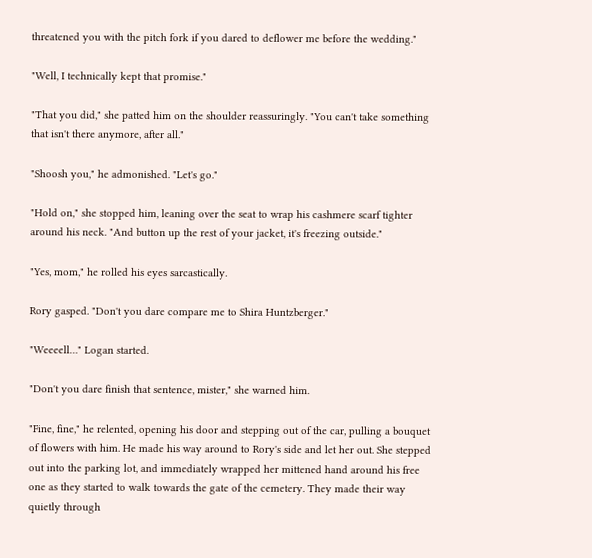threatened you with the pitch fork if you dared to deflower me before the wedding."

"Well, I technically kept that promise."

"That you did," she patted him on the shoulder reassuringly. "You can't take something that isn't there anymore, after all."

"Shoosh you," he admonished. "Let's go."

"Hold on," she stopped him, leaning over the seat to wrap his cashmere scarf tighter around his neck. "And button up the rest of your jacket, it's freezing outside."

"Yes, mom," he rolled his eyes sarcastically.

Rory gasped. "Don't you dare compare me to Shira Huntzberger."

"Weeeell…" Logan started.

"Don't you dare finish that sentence, mister," she warned him.

"Fine, fine," he relented, opening his door and stepping out of the car, pulling a bouquet of flowers with him. He made his way around to Rory's side and let her out. She stepped out into the parking lot, and immediately wrapped her mittened hand around his free one as they started to walk towards the gate of the cemetery. They made their way quietly through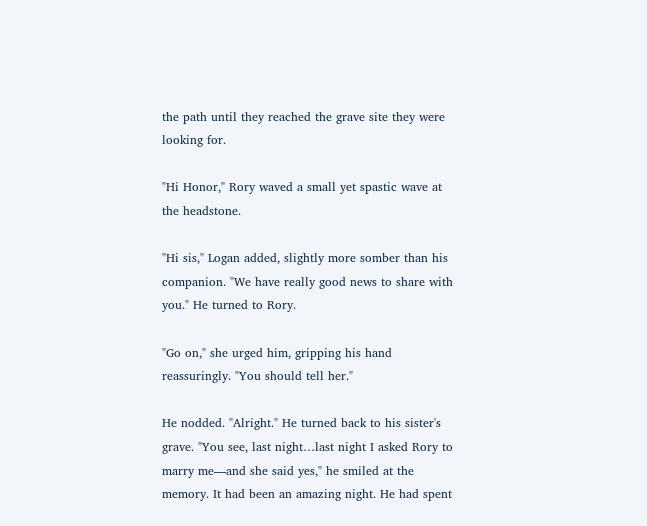the path until they reached the grave site they were looking for.

"Hi Honor," Rory waved a small yet spastic wave at the headstone.

"Hi sis," Logan added, slightly more somber than his companion. "We have really good news to share with you." He turned to Rory.

"Go on," she urged him, gripping his hand reassuringly. "You should tell her."

He nodded. "Alright." He turned back to his sister's grave. "You see, last night…last night I asked Rory to marry me—and she said yes," he smiled at the memory. It had been an amazing night. He had spent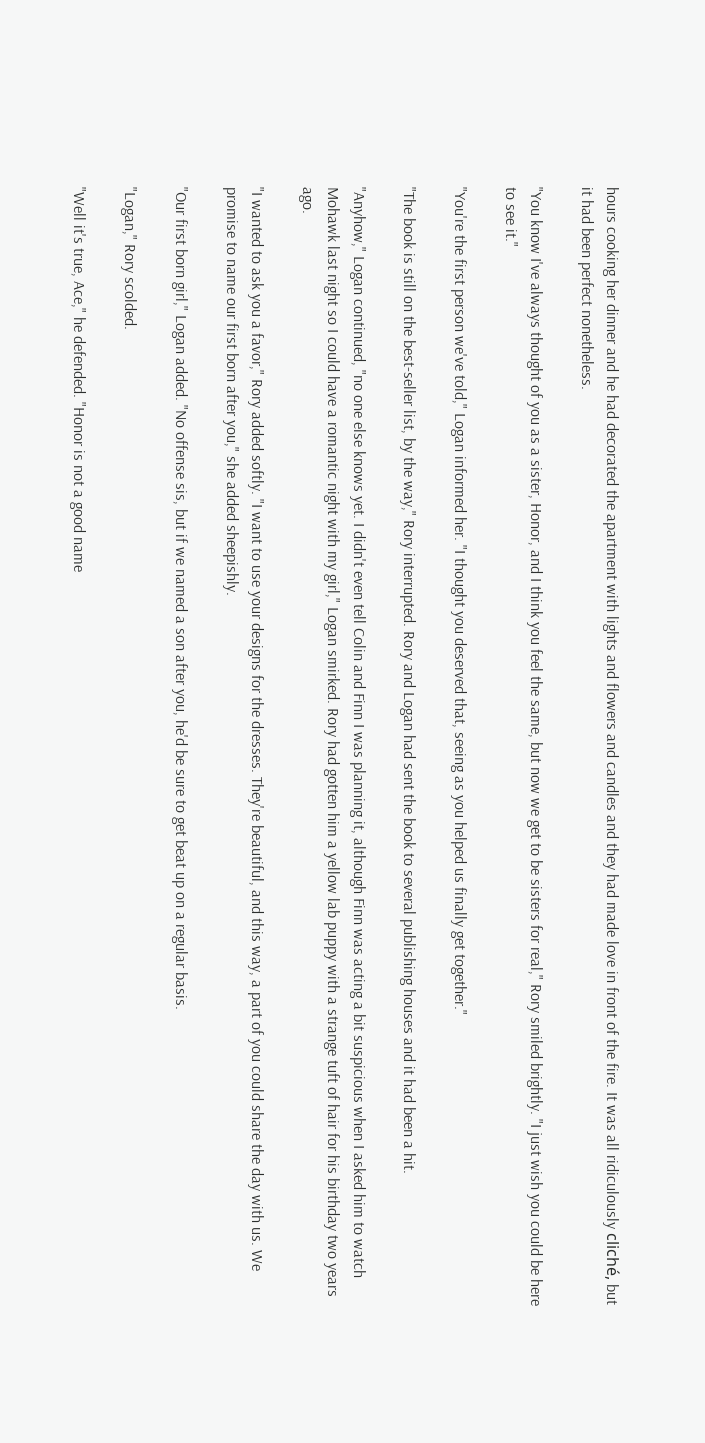hours cooking her dinner and he had decorated the apartment with lights and flowers and candles and they had made love in front of the fire. It was all ridiculously cliché, but it had been perfect nonetheless.

"You know I've always thought of you as a sister, Honor, and I think you feel the same, but now we get to be sisters for real," Rory smiled brightly. "I just wish you could be here to see it."

"You're the first person we've told," Logan informed her. "I thought you deserved that, seeing as you helped us finally get together."

"The book is still on the best-seller list, by the way," Rory interrupted. Rory and Logan had sent the book to several publishing houses and it had been a hit.

"Anyhow," Logan continued, "no one else knows yet. I didn't even tell Colin and Finn I was planning it, although Finn was acting a bit suspicious when I asked him to watch Mohawk last night so I could have a romantic night with my girl," Logan smirked. Rory had gotten him a yellow lab puppy with a strange tuft of hair for his birthday two years ago.

"I wanted to ask you a favor," Rory added softly. "I want to use your designs for the dresses. They're beautiful, and this way, a part of you could share the day with us. We promise to name our first born after you," she added sheepishly.

"Our first born girl," Logan added. "No offense sis, but if we named a son after you, he'd be sure to get beat up on a regular basis.

"Logan," Rory scolded.

"Well it's true, Ace," he defended. "Honor is not a good name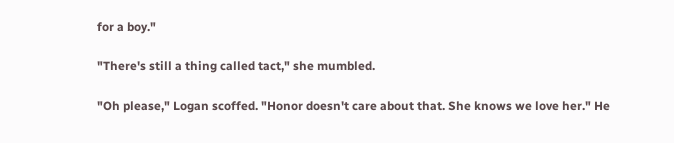for a boy."

"There's still a thing called tact," she mumbled.

"Oh please," Logan scoffed. "Honor doesn't care about that. She knows we love her." He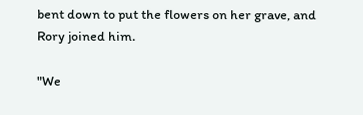bent down to put the flowers on her grave, and Rory joined him.

"We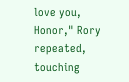love you, Honor," Rory repeated, touching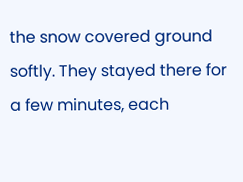the snow covered ground softly. They stayed there for a few minutes, each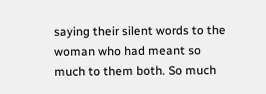saying their silent words to the woman who had meant so much to them both. So much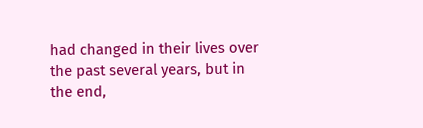had changed in their lives over the past several years, but in the end,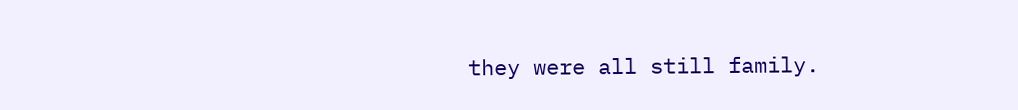they were all still family.